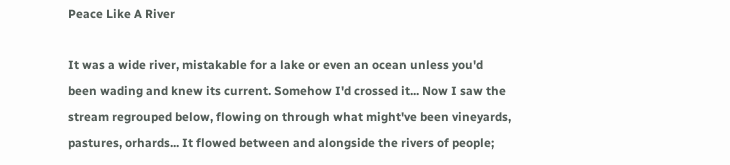Peace Like A River

It was a wide river, mistakable for a lake or even an ocean unless you'd been wading and knew its current. Somehow I'd crossed it... Now I saw the stream regrouped below, flowing on through what might've been vineyards, pastures, orhards... It flowed between and alongside the rivers of people;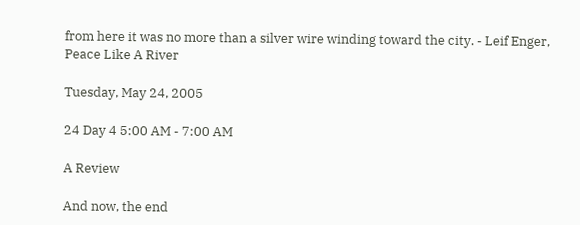from here it was no more than a silver wire winding toward the city. - Leif Enger, Peace Like A River

Tuesday, May 24, 2005

24 Day 4 5:00 AM - 7:00 AM

A Review

And now, the end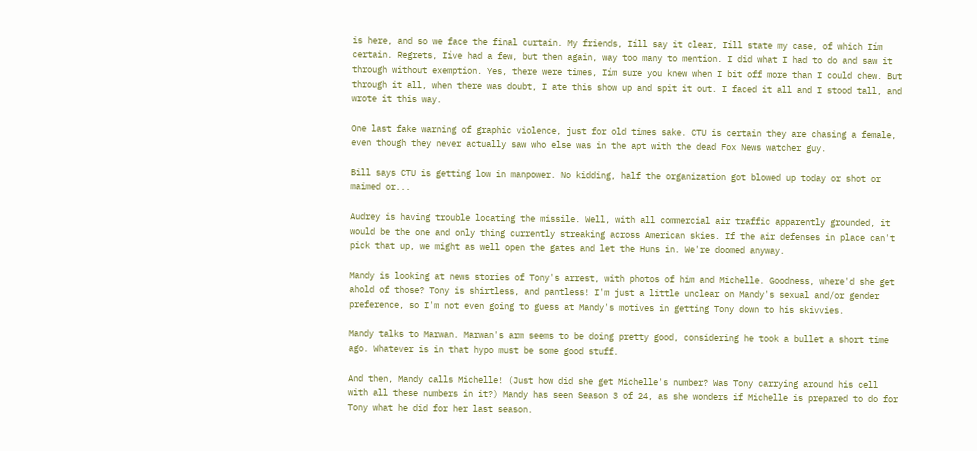is here, and so we face the final curtain. My friends, Iíll say it clear, Iíll state my case, of which Iím certain. Regrets, Iíve had a few, but then again, way too many to mention. I did what I had to do and saw it through without exemption. Yes, there were times, Iím sure you knew when I bit off more than I could chew. But through it all, when there was doubt, I ate this show up and spit it out. I faced it all and I stood tall, and wrote it this way.

One last fake warning of graphic violence, just for old times sake. CTU is certain they are chasing a female, even though they never actually saw who else was in the apt with the dead Fox News watcher guy.

Bill says CTU is getting low in manpower. No kidding, half the organization got blowed up today or shot or maimed or...

Audrey is having trouble locating the missile. Well, with all commercial air traffic apparently grounded, it would be the one and only thing currently streaking across American skies. If the air defenses in place can't pick that up, we might as well open the gates and let the Huns in. We're doomed anyway.

Mandy is looking at news stories of Tony's arrest, with photos of him and Michelle. Goodness, where'd she get ahold of those? Tony is shirtless, and pantless! I'm just a little unclear on Mandy's sexual and/or gender preference, so I'm not even going to guess at Mandy's motives in getting Tony down to his skivvies.

Mandy talks to Marwan. Marwan's arm seems to be doing pretty good, considering he took a bullet a short time ago. Whatever is in that hypo must be some good stuff.

And then, Mandy calls Michelle! (Just how did she get Michelle's number? Was Tony carrying around his cell with all these numbers in it?) Mandy has seen Season 3 of 24, as she wonders if Michelle is prepared to do for Tony what he did for her last season.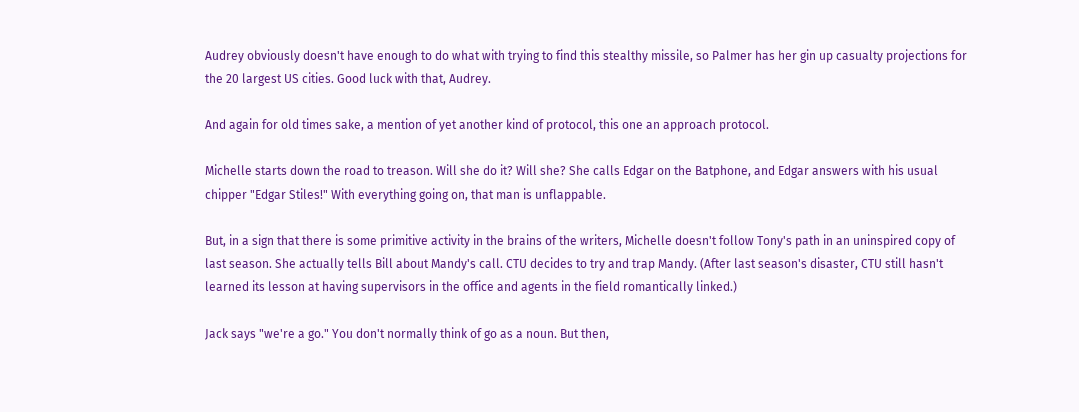Audrey obviously doesn't have enough to do what with trying to find this stealthy missile, so Palmer has her gin up casualty projections for the 20 largest US cities. Good luck with that, Audrey.

And again for old times sake, a mention of yet another kind of protocol, this one an approach protocol.

Michelle starts down the road to treason. Will she do it? Will she? She calls Edgar on the Batphone, and Edgar answers with his usual chipper "Edgar Stiles!" With everything going on, that man is unflappable.

But, in a sign that there is some primitive activity in the brains of the writers, Michelle doesn't follow Tony's path in an uninspired copy of last season. She actually tells Bill about Mandy's call. CTU decides to try and trap Mandy. (After last season's disaster, CTU still hasn't learned its lesson at having supervisors in the office and agents in the field romantically linked.)

Jack says "we're a go." You don't normally think of go as a noun. But then,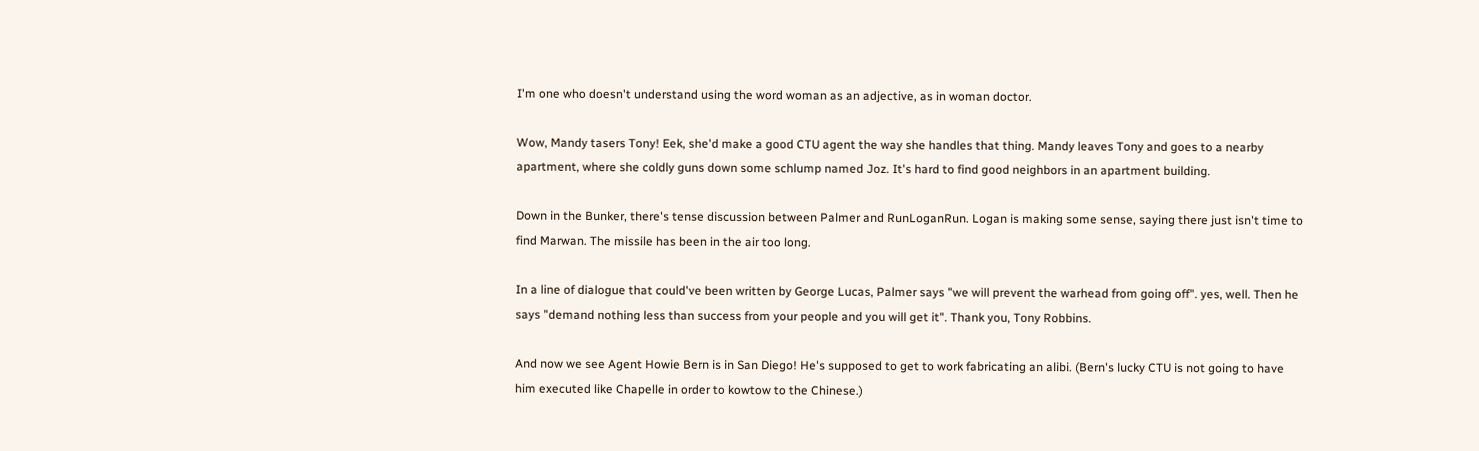I'm one who doesn't understand using the word woman as an adjective, as in woman doctor.

Wow, Mandy tasers Tony! Eek, she'd make a good CTU agent the way she handles that thing. Mandy leaves Tony and goes to a nearby apartment, where she coldly guns down some schlump named Joz. It's hard to find good neighbors in an apartment building.

Down in the Bunker, there's tense discussion between Palmer and RunLoganRun. Logan is making some sense, saying there just isn't time to find Marwan. The missile has been in the air too long.

In a line of dialogue that could've been written by George Lucas, Palmer says "we will prevent the warhead from going off". yes, well. Then he says "demand nothing less than success from your people and you will get it". Thank you, Tony Robbins.

And now we see Agent Howie Bern is in San Diego! He's supposed to get to work fabricating an alibi. (Bern's lucky CTU is not going to have him executed like Chapelle in order to kowtow to the Chinese.)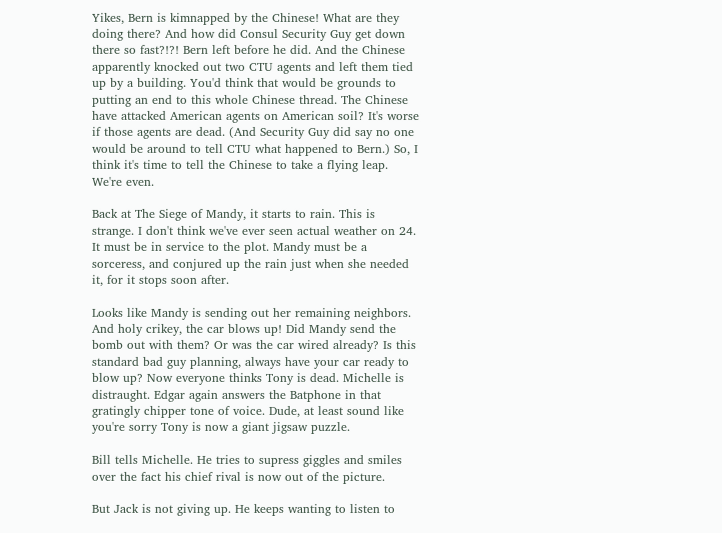Yikes, Bern is kimnapped by the Chinese! What are they doing there? And how did Consul Security Guy get down there so fast?!?! Bern left before he did. And the Chinese apparently knocked out two CTU agents and left them tied up by a building. You'd think that would be grounds to putting an end to this whole Chinese thread. The Chinese have attacked American agents on American soil? It's worse if those agents are dead. (And Security Guy did say no one would be around to tell CTU what happened to Bern.) So, I think it's time to tell the Chinese to take a flying leap. We're even.

Back at The Siege of Mandy, it starts to rain. This is strange. I don't think we've ever seen actual weather on 24. It must be in service to the plot. Mandy must be a sorceress, and conjured up the rain just when she needed it, for it stops soon after.

Looks like Mandy is sending out her remaining neighbors. And holy crikey, the car blows up! Did Mandy send the bomb out with them? Or was the car wired already? Is this standard bad guy planning, always have your car ready to blow up? Now everyone thinks Tony is dead. Michelle is distraught. Edgar again answers the Batphone in that gratingly chipper tone of voice. Dude, at least sound like you're sorry Tony is now a giant jigsaw puzzle.

Bill tells Michelle. He tries to supress giggles and smiles over the fact his chief rival is now out of the picture.

But Jack is not giving up. He keeps wanting to listen to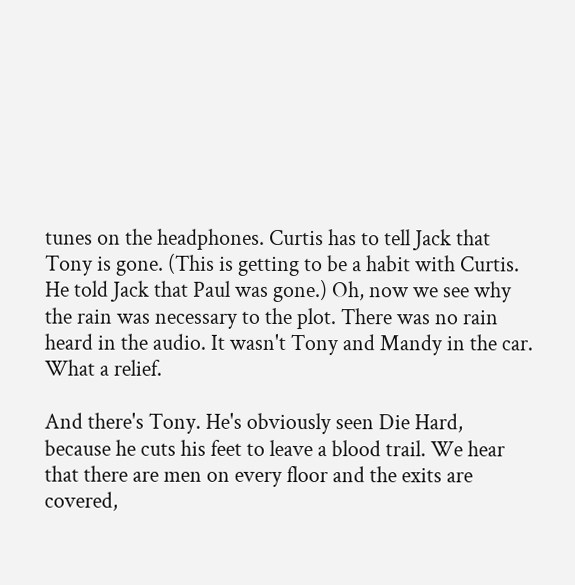tunes on the headphones. Curtis has to tell Jack that Tony is gone. (This is getting to be a habit with Curtis. He told Jack that Paul was gone.) Oh, now we see why the rain was necessary to the plot. There was no rain heard in the audio. It wasn't Tony and Mandy in the car. What a relief.

And there's Tony. He's obviously seen Die Hard, because he cuts his feet to leave a blood trail. We hear that there are men on every floor and the exits are covered,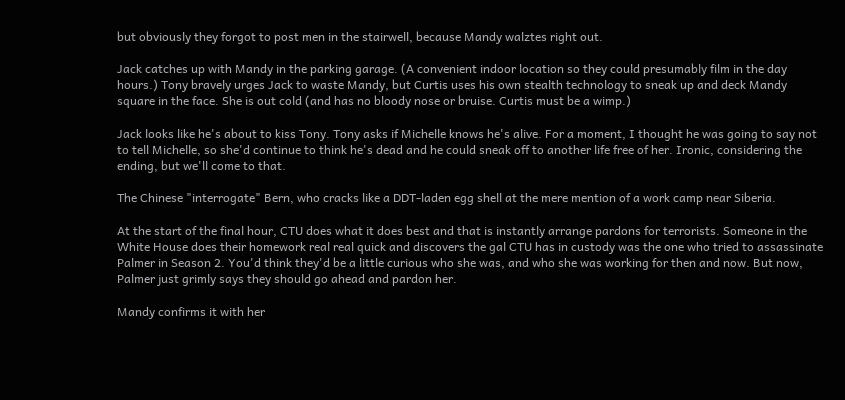but obviously they forgot to post men in the stairwell, because Mandy walztes right out.

Jack catches up with Mandy in the parking garage. (A convenient indoor location so they could presumably film in the day hours.) Tony bravely urges Jack to waste Mandy, but Curtis uses his own stealth technology to sneak up and deck Mandy square in the face. She is out cold (and has no bloody nose or bruise. Curtis must be a wimp.)

Jack looks like he's about to kiss Tony. Tony asks if Michelle knows he's alive. For a moment, I thought he was going to say not to tell Michelle, so she'd continue to think he's dead and he could sneak off to another life free of her. Ironic, considering the ending, but we'll come to that.

The Chinese "interrogate" Bern, who cracks like a DDT-laden egg shell at the mere mention of a work camp near Siberia.

At the start of the final hour, CTU does what it does best and that is instantly arrange pardons for terrorists. Someone in the White House does their homework real real quick and discovers the gal CTU has in custody was the one who tried to assassinate Palmer in Season 2. You'd think they'd be a little curious who she was, and who she was working for then and now. But now, Palmer just grimly says they should go ahead and pardon her.

Mandy confirms it with her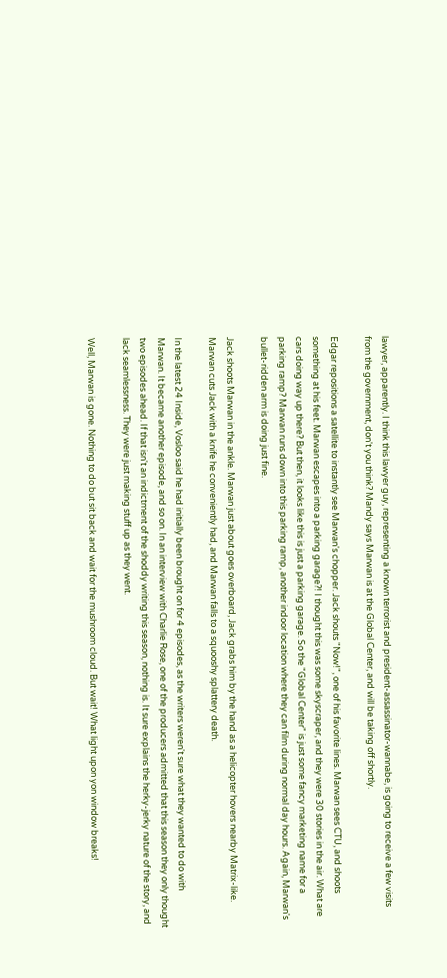lawyer, apparently. I think this lawyer guy, representing a known terrorist and president-assassinator-wannabe, is going to receive a few visits from the government, don't you think? Mandy says Marwan is at the Global Center, and will be taking off shortly.

Edgar repositions a satellite to instantly see Marwan's chopper. Jack shouts "Now!", one of his favorite lines. Marwan sees CTU, and shoots something at his feet. Marwan escapes into a parking garage?! I thought this was some skyscraper, and they were 30 stories in the air. What are cars doing way up there? But then, it looks like this is just a parking garage. So the "Global Center" is just some fancy marketing name for a parking ramp? Marwan runs down into this parking ramp, another indoor location where they can film during normal day hours. Again, Marwan's bullet-ridden arm is doing just fine.

Jack shoots Marwan in the ankle. Marwan just about goes overboard, Jack grabs him by the hand as a helicopter hovers nearby Matrix-like. Marwan cuts Jack with a knife he conveniently had, and Marwan falls to a squooshy splattery death.

In the latest 24 Inside, Vosloo said he had initially been brought on for 4 episodes, as the writers weren't sure what they wanted to do with Marwan. It became another episode, and so on. In an interview with Charlie Rose, one of the producers admitted that this season they only thought two episodes ahead. If that isn't an indictment of the shoddy writing this season, nothing is. It sure explains the herky-jerky nature of the story, and lack seamlessness. They were just making stuff up as they went.

Well, Marwan is gone. Nothing to do but sit back and wait for the mushroom cloud. But wait! What light upon yon window breaks!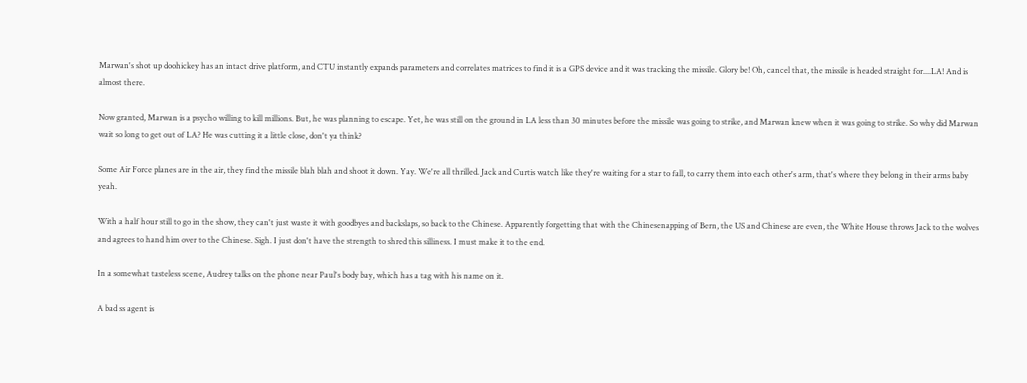Marwan's shot up doohickey has an intact drive platform, and CTU instantly expands parameters and correlates matrices to find it is a GPS device and it was tracking the missile. Glory be! Oh, cancel that, the missile is headed straight for....LA! And is almost there.

Now granted, Marwan is a psycho willing to kill millions. But, he was planning to escape. Yet, he was still on the ground in LA less than 30 minutes before the missile was going to strike, and Marwan knew when it was going to strike. So why did Marwan wait so long to get out of LA? He was cutting it a little close, don't ya think?

Some Air Force planes are in the air, they find the missile blah blah and shoot it down. Yay. We're all thrilled. Jack and Curtis watch like they're waiting for a star to fall, to carry them into each other's arm, that's where they belong in their arms baby yeah.

With a half hour still to go in the show, they can't just waste it with goodbyes and backslaps, so back to the Chinese. Apparently forgetting that with the Chinesenapping of Bern, the US and Chinese are even, the White House throws Jack to the wolves and agrees to hand him over to the Chinese. Sigh. I just don't have the strength to shred this silliness. I must make it to the end.

In a somewhat tasteless scene, Audrey talks on the phone near Paul's body bay, which has a tag with his name on it.

A bad ss agent is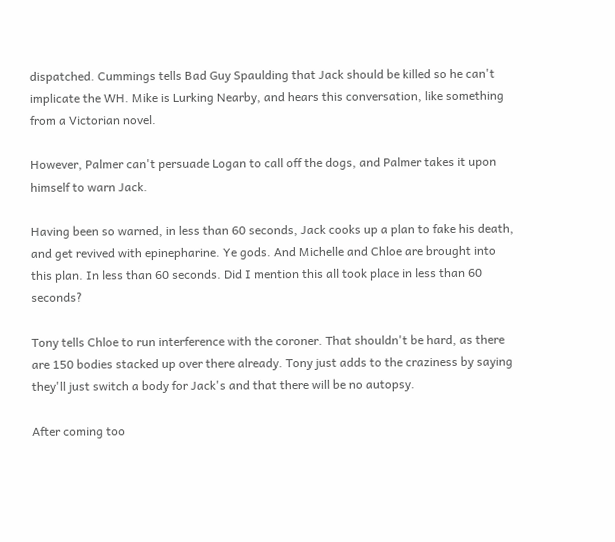dispatched. Cummings tells Bad Guy Spaulding that Jack should be killed so he can't implicate the WH. Mike is Lurking Nearby, and hears this conversation, like something from a Victorian novel.

However, Palmer can't persuade Logan to call off the dogs, and Palmer takes it upon himself to warn Jack.

Having been so warned, in less than 60 seconds, Jack cooks up a plan to fake his death, and get revived with epinepharine. Ye gods. And Michelle and Chloe are brought into this plan. In less than 60 seconds. Did I mention this all took place in less than 60 seconds?

Tony tells Chloe to run interference with the coroner. That shouldn't be hard, as there are 150 bodies stacked up over there already. Tony just adds to the craziness by saying they'll just switch a body for Jack's and that there will be no autopsy.

After coming too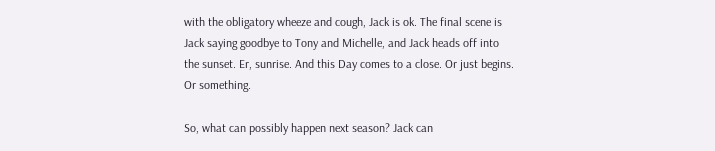with the obligatory wheeze and cough, Jack is ok. The final scene is Jack saying goodbye to Tony and Michelle, and Jack heads off into the sunset. Er, sunrise. And this Day comes to a close. Or just begins. Or something.

So, what can possibly happen next season? Jack can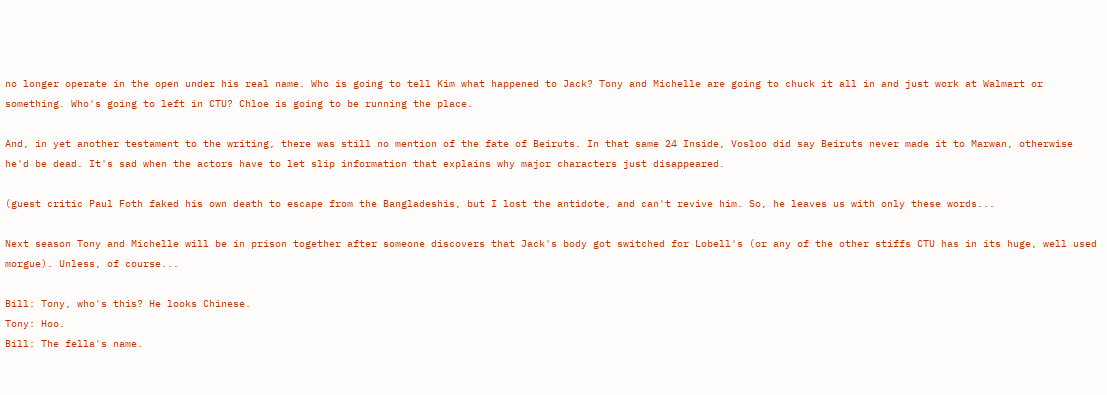no longer operate in the open under his real name. Who is going to tell Kim what happened to Jack? Tony and Michelle are going to chuck it all in and just work at Walmart or something. Who's going to left in CTU? Chloe is going to be running the place.

And, in yet another testament to the writing, there was still no mention of the fate of Beiruts. In that same 24 Inside, Vosloo did say Beiruts never made it to Marwan, otherwise he'd be dead. It's sad when the actors have to let slip information that explains why major characters just disappeared.

(guest critic Paul Foth faked his own death to escape from the Bangladeshis, but I lost the antidote, and can't revive him. So, he leaves us with only these words...

Next season Tony and Michelle will be in prison together after someone discovers that Jack's body got switched for Lobell's (or any of the other stiffs CTU has in its huge, well used morgue). Unless, of course...

Bill: Tony, who's this? He looks Chinese.
Tony: Hoo.
Bill: The fella's name.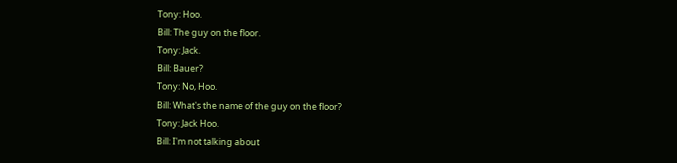Tony: Hoo.
Bill: The guy on the floor.
Tony: Jack.
Bill: Bauer?
Tony: No, Hoo.
Bill: What's the name of the guy on the floor?
Tony: Jack Hoo.
Bill: I'm not talking about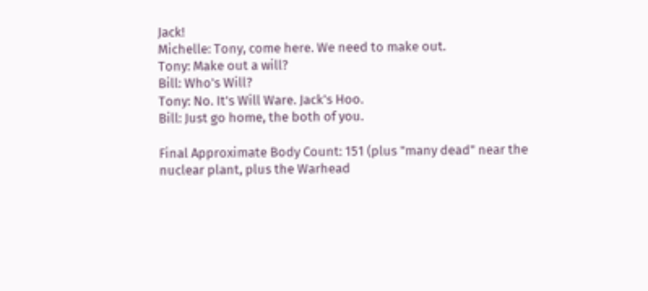Jack!
Michelle: Tony, come here. We need to make out.
Tony: Make out a will?
Bill: Who's Will?
Tony: No. It's Will Ware. Jack's Hoo.
Bill: Just go home, the both of you.

Final Approximate Body Count: 151 (plus "many dead" near the nuclear plant, plus the Warhead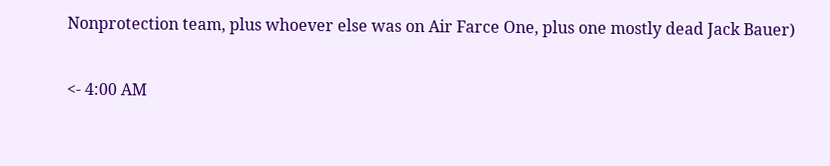Nonprotection team, plus whoever else was on Air Farce One, plus one mostly dead Jack Bauer)

<- 4:00 AM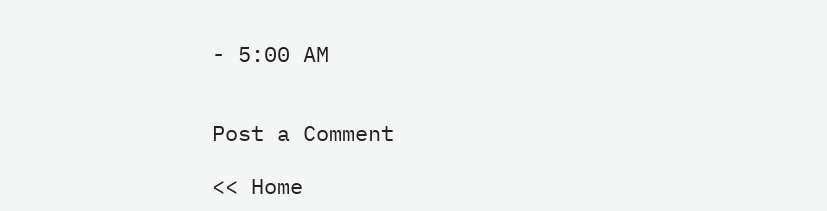- 5:00 AM


Post a Comment

<< Home